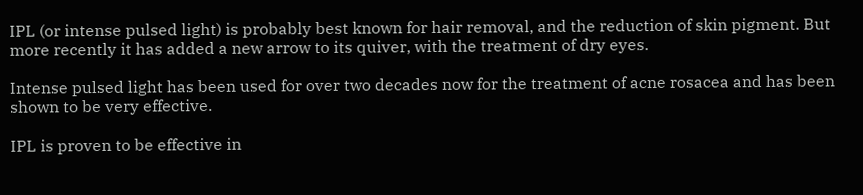IPL (or intense pulsed light) is probably best known for hair removal, and the reduction of skin pigment. But more recently it has added a new arrow to its quiver, with the treatment of dry eyes.

Intense pulsed light has been used for over two decades now for the treatment of acne rosacea and has been shown to be very effective.

IPL is proven to be effective in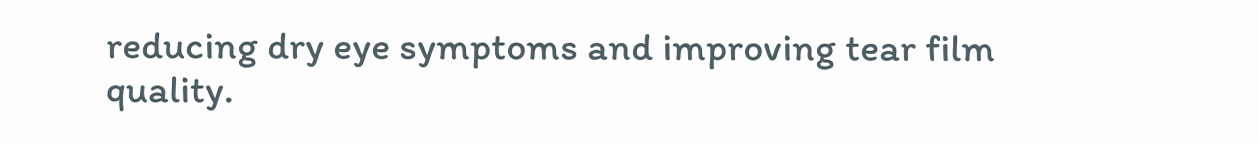reducing dry eye symptoms and improving tear film quality.